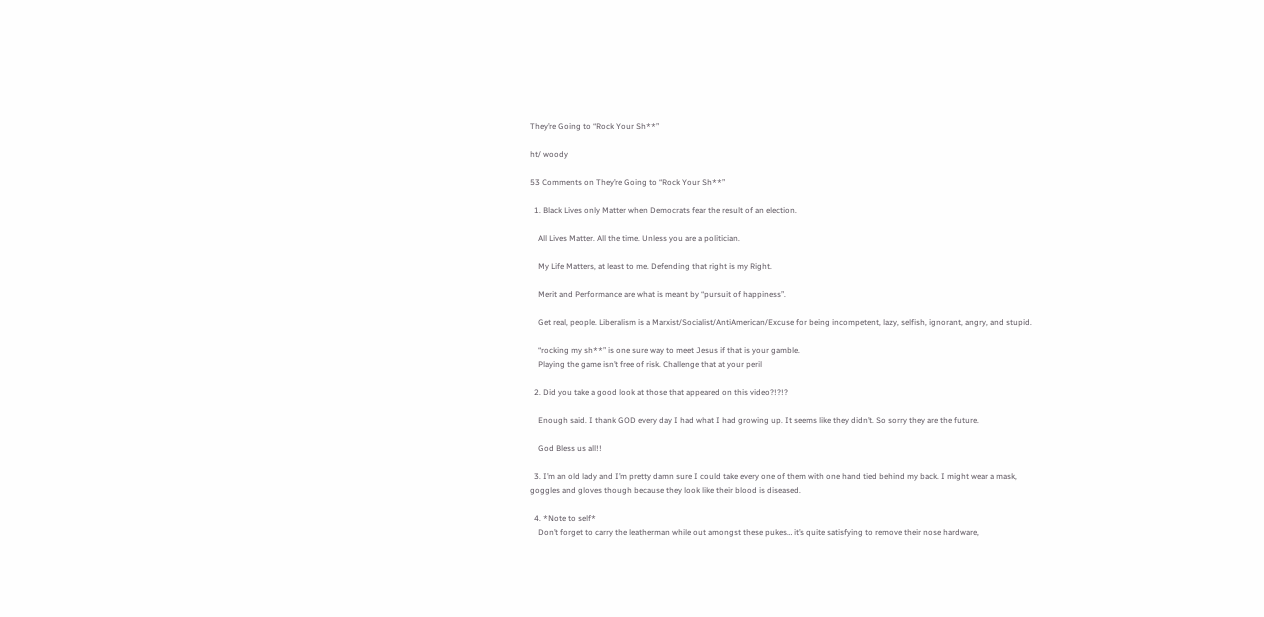They’re Going to “Rock Your Sh**”

ht/ woody

53 Comments on They’re Going to “Rock Your Sh**”

  1. Black Lives only Matter when Democrats fear the result of an election.

    All Lives Matter. All the time. Unless you are a politician.

    My Life Matters, at least to me. Defending that right is my Right.

    Merit and Performance are what is meant by “pursuit of happiness”.

    Get real, people. Liberalism is a Marxist/Socialist/AntiAmerican/Excuse for being incompetent, lazy, selfish, ignorant, angry, and stupid.

    “rocking my sh**” is one sure way to meet Jesus if that is your gamble.
    Playing the game isn’t free of risk. Challenge that at your peril

  2. Did you take a good look at those that appeared on this video?!?!?

    Enough said. I thank GOD every day I had what I had growing up. It seems like they didn’t. So sorry they are the future.

    God Bless us all!!

  3. I’m an old lady and I’m pretty damn sure I could take every one of them with one hand tied behind my back. I might wear a mask, goggles and gloves though because they look like their blood is diseased.

  4. *Note to self*
    Don’t forget to carry the leatherman while out amongst these pukes… it’s quite satisfying to remove their nose hardware,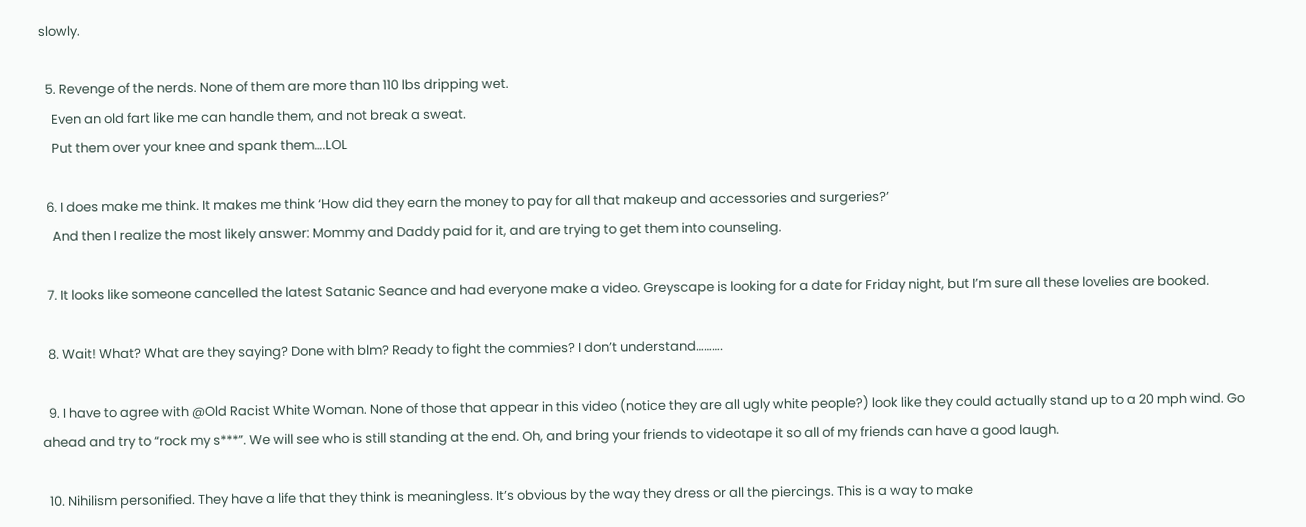slowly.

  5. Revenge of the nerds. None of them are more than 110 lbs dripping wet.
    Even an old fart like me can handle them, and not break a sweat.
    Put them over your knee and spank them….LOL

  6. I does make me think. It makes me think ‘How did they earn the money to pay for all that makeup and accessories and surgeries?’
    And then I realize the most likely answer: Mommy and Daddy paid for it, and are trying to get them into counseling.

  7. It looks like someone cancelled the latest Satanic Seance and had everyone make a video. Greyscape is looking for a date for Friday night, but I’m sure all these lovelies are booked.

  8. Wait! What? What are they saying? Done with blm? Ready to fight the commies? I don’t understand……….

  9. I have to agree with @Old Racist White Woman. None of those that appear in this video (notice they are all ugly white people?) look like they could actually stand up to a 20 mph wind. Go ahead and try to “rock my s***”. We will see who is still standing at the end. Oh, and bring your friends to videotape it so all of my friends can have a good laugh.

  10. Nihilism personified. They have a life that they think is meaningless. It’s obvious by the way they dress or all the piercings. This is a way to make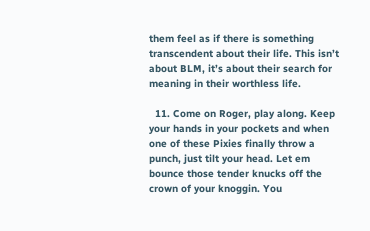them feel as if there is something transcendent about their life. This isn’t about BLM, it’s about their search for meaning in their worthless life.

  11. Come on Roger, play along. Keep your hands in your pockets and when one of these Pixies finally throw a punch, just tilt your head. Let em bounce those tender knucks off the crown of your knoggin. You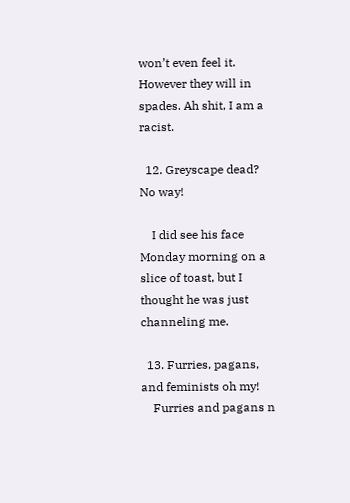won’t even feel it. However they will in spades. Ah shit, I am a racist.

  12. Greyscape dead? No way!

    I did see his face Monday morning on a slice of toast, but I thought he was just channeling me.

  13. Furries, pagans, and feminists oh my!
    Furries and pagans n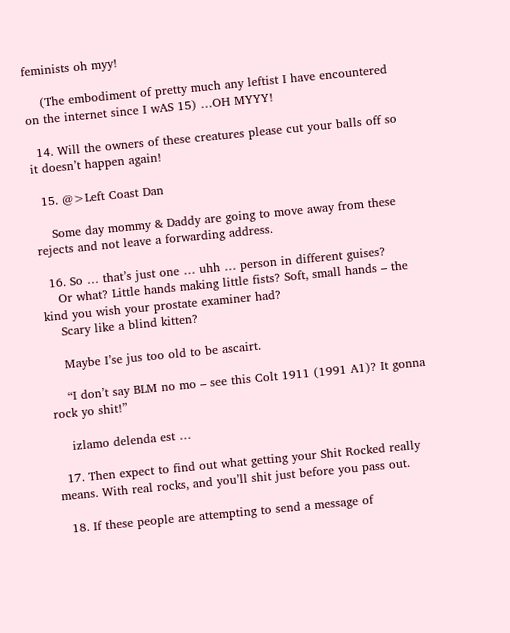feminists oh myy!

    (The embodiment of pretty much any leftist I have encountered on the internet since I wAS 15) …OH MYYY!

  14. Will the owners of these creatures please cut your balls off so it doesn’t happen again!

  15. @>Left Coast Dan

    Some day mommy & Daddy are going to move away from these rejects and not leave a forwarding address.

  16. So … that’s just one … uhh … person in different guises?
    Or what? Little hands making little fists? Soft, small hands – the kind you wish your prostate examiner had?
    Scary like a blind kitten?

    Maybe I’se jus too old to be ascairt.

    “I don’t say BLM no mo – see this Colt 1911 (1991 A1)? It gonna rock yo shit!”

    izlamo delenda est …

  17. Then expect to find out what getting your Shit Rocked really means. With real rocks, and you’ll shit just before you pass out.

  18. If these people are attempting to send a message of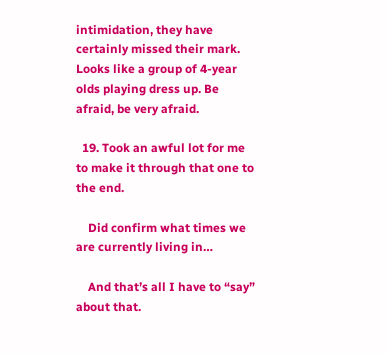intimidation, they have certainly missed their mark. Looks like a group of 4-year olds playing dress up. Be afraid, be very afraid.

  19. Took an awful lot for me to make it through that one to the end.

    Did confirm what times we are currently living in…

    And that’s all I have to “say” about that.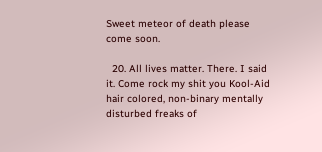Sweet meteor of death please come soon.

  20. All lives matter. There. I said it. Come rock my shit you Kool-Aid hair colored, non-binary mentally disturbed freaks of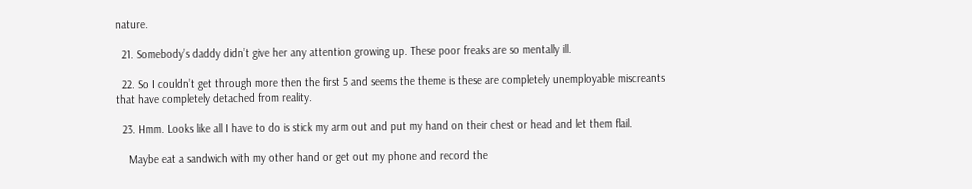nature.

  21. Somebody’s daddy didn’t give her any attention growing up. These poor freaks are so mentally ill.

  22. So I couldn’t get through more then the first 5 and seems the theme is these are completely unemployable miscreants that have completely detached from reality.

  23. Hmm. Looks like all I have to do is stick my arm out and put my hand on their chest or head and let them flail.

    Maybe eat a sandwich with my other hand or get out my phone and record the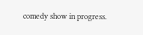comedy show in progress.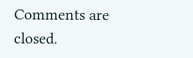Comments are closed.